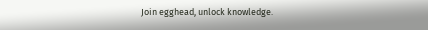Join egghead, unlock knowledge.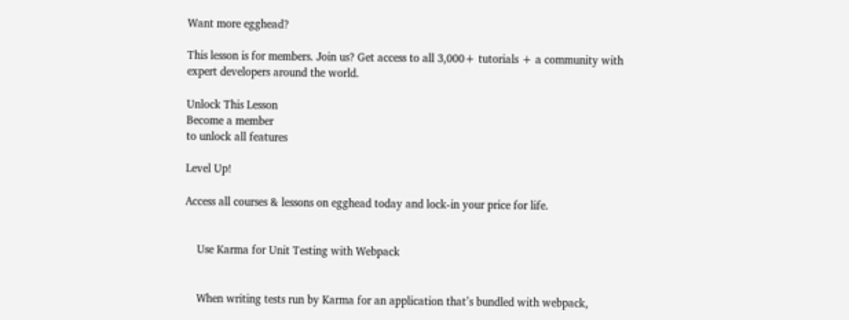Want more egghead?

This lesson is for members. Join us? Get access to all 3,000+ tutorials + a community with expert developers around the world.

Unlock This Lesson
Become a member
to unlock all features

Level Up!

Access all courses & lessons on egghead today and lock-in your price for life.


    Use Karma for Unit Testing with Webpack


    When writing tests run by Karma for an application that’s bundled with webpack,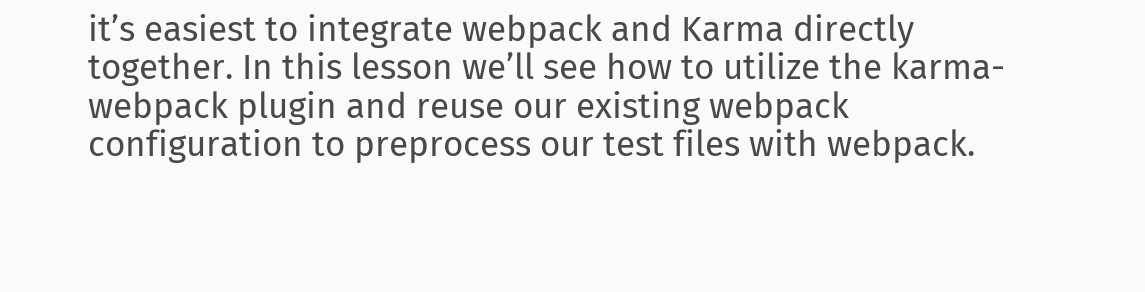it’s easiest to integrate webpack and Karma directly together. In this lesson we’ll see how to utilize the karma-webpack plugin and reuse our existing webpack configuration to preprocess our test files with webpack.